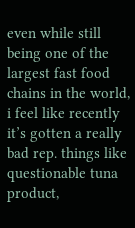even while still being one of the largest fast food chains in the world, i feel like recently it’s gotten a really bad rep. things like questionable tuna product,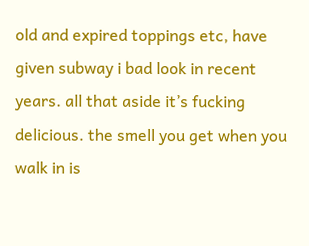old and expired toppings etc, have given subway i bad look in recent years. all that aside it’s fucking delicious. the smell you get when you walk in is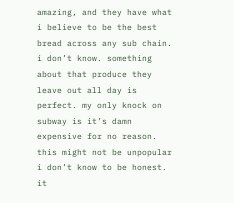amazing, and they have what i believe to be the best bread across any sub chain. i don’t know. something about that produce they leave out all day is perfect. my only knock on subway is it’s damn expensive for no reason. this might not be unpopular i don’t know to be honest. it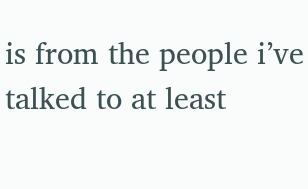is from the people i’ve talked to at least